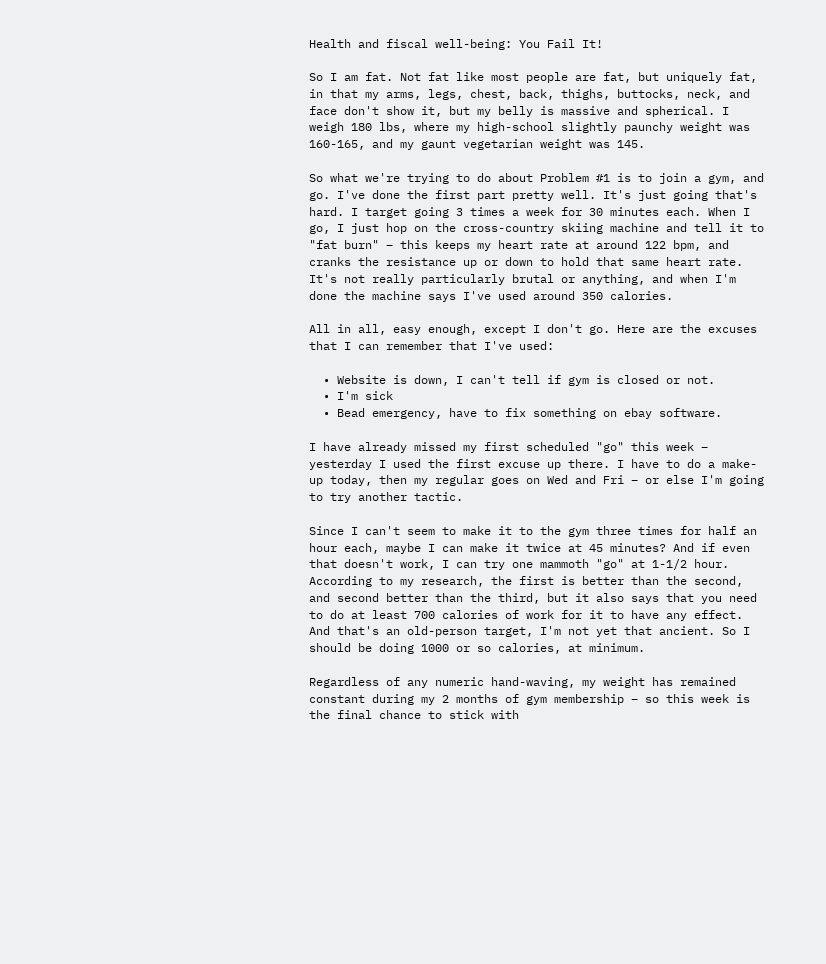Health and fiscal well-being: You Fail It!

So I am fat. Not fat like most people are fat, but uniquely fat, in that my arms, legs, chest, back, thighs, buttocks, neck, and face don't show it, but my belly is massive and spherical. I weigh 180 lbs, where my high-school slightly paunchy weight was 160-165, and my gaunt vegetarian weight was 145.

So what we're trying to do about Problem #1 is to join a gym, and go. I've done the first part pretty well. It's just going that's hard. I target going 3 times a week for 30 minutes each. When I go, I just hop on the cross-country skiing machine and tell it to "fat burn" – this keeps my heart rate at around 122 bpm, and cranks the resistance up or down to hold that same heart rate. It's not really particularly brutal or anything, and when I'm done the machine says I've used around 350 calories.

All in all, easy enough, except I don't go. Here are the excuses that I can remember that I've used:

  • Website is down, I can't tell if gym is closed or not.
  • I'm sick
  • Bead emergency, have to fix something on ebay software.

I have already missed my first scheduled "go" this week – yesterday I used the first excuse up there. I have to do a make-up today, then my regular goes on Wed and Fri – or else I'm going to try another tactic.

Since I can't seem to make it to the gym three times for half an hour each, maybe I can make it twice at 45 minutes? And if even that doesn't work, I can try one mammoth "go" at 1-1/2 hour. According to my research, the first is better than the second, and second better than the third, but it also says that you need to do at least 700 calories of work for it to have any effect. And that's an old-person target, I'm not yet that ancient. So I should be doing 1000 or so calories, at minimum.

Regardless of any numeric hand-waving, my weight has remained constant during my 2 months of gym membership – so this week is the final chance to stick with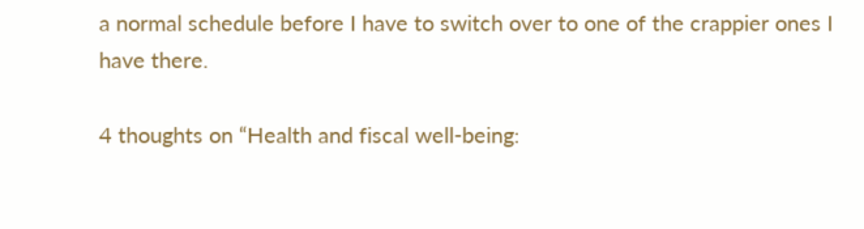a normal schedule before I have to switch over to one of the crappier ones I have there.

4 thoughts on “Health and fiscal well-being: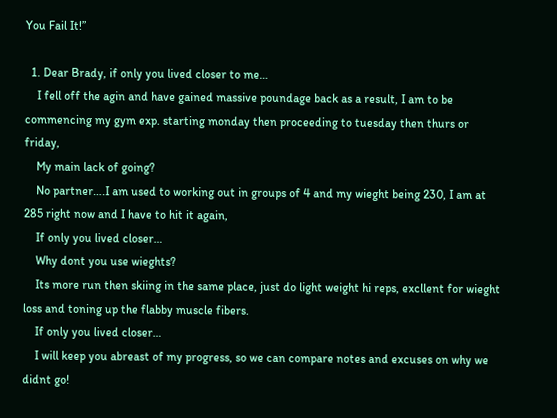You Fail It!”

  1. Dear Brady, if only you lived closer to me…
    I fell off the agin and have gained massive poundage back as a result, I am to be commencing my gym exp. starting monday then proceeding to tuesday then thurs or friday,
    My main lack of going?
    No partner….I am used to working out in groups of 4 and my wieght being 230, I am at 285 right now and I have to hit it again,
    If only you lived closer…
    Why dont you use wieghts?
    Its more run then skiing in the same place, just do light weight hi reps, excllent for wieght loss and toning up the flabby muscle fibers.
    If only you lived closer…
    I will keep you abreast of my progress, so we can compare notes and excuses on why we didnt go!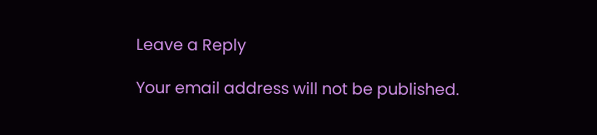Leave a Reply

Your email address will not be published.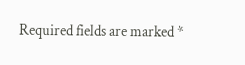Required fields are marked *